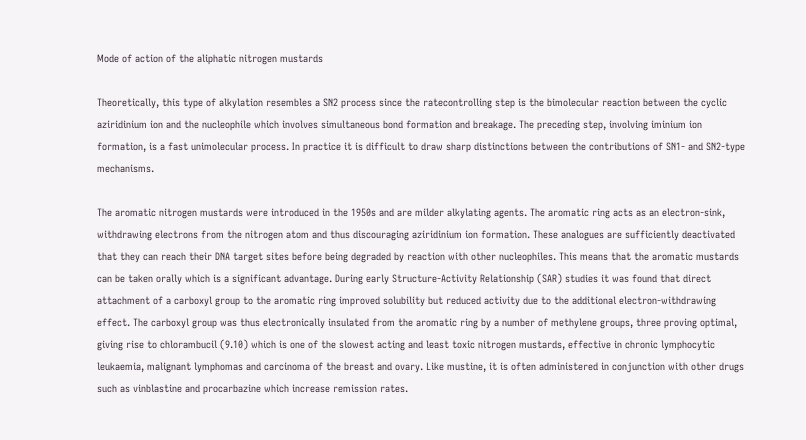Mode of action of the aliphatic nitrogen mustards

Theoretically, this type of alkylation resembles a SN2 process since the ratecontrolling step is the bimolecular reaction between the cyclic aziridinium ion and the nucleophile which involves simultaneous bond formation and breakage. The preceding step, involving iminium ion formation, is a fast unimolecular process. In practice it is difficult to draw sharp distinctions between the contributions of SN1- and SN2-type mechanisms.

The aromatic nitrogen mustards were introduced in the 1950s and are milder alkylating agents. The aromatic ring acts as an electron-sink, withdrawing electrons from the nitrogen atom and thus discouraging aziridinium ion formation. These analogues are sufficiently deactivated that they can reach their DNA target sites before being degraded by reaction with other nucleophiles. This means that the aromatic mustards can be taken orally which is a significant advantage. During early Structure-Activity Relationship (SAR) studies it was found that direct attachment of a carboxyl group to the aromatic ring improved solubility but reduced activity due to the additional electron-withdrawing effect. The carboxyl group was thus electronically insulated from the aromatic ring by a number of methylene groups, three proving optimal, giving rise to chlorambucil (9.10) which is one of the slowest acting and least toxic nitrogen mustards, effective in chronic lymphocytic leukaemia, malignant lymphomas and carcinoma of the breast and ovary. Like mustine, it is often administered in conjunction with other drugs such as vinblastine and procarbazine which increase remission rates.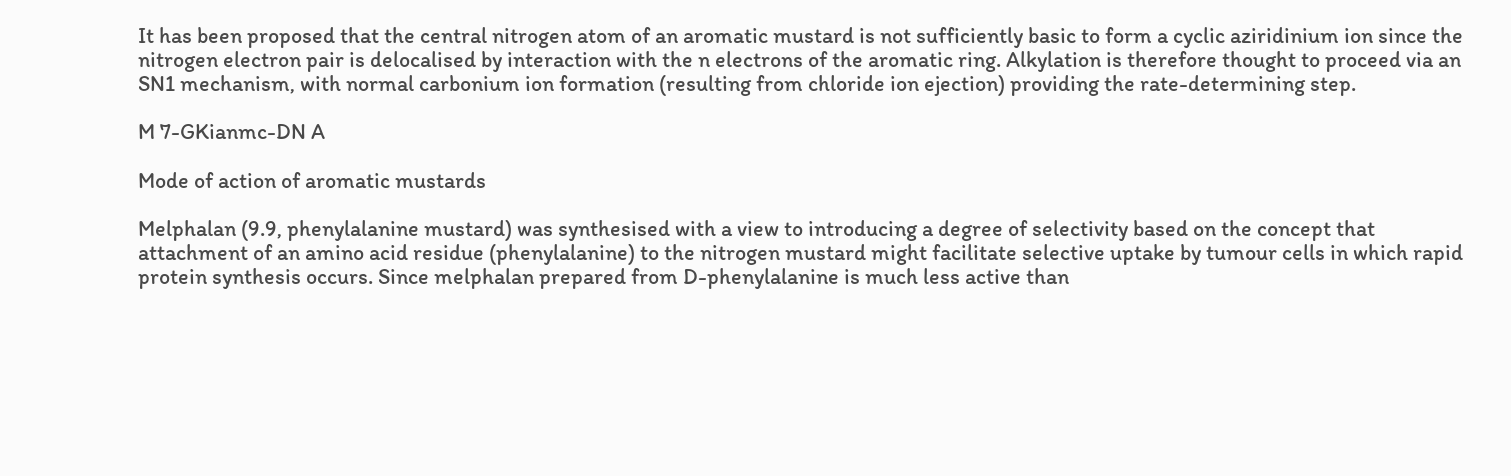It has been proposed that the central nitrogen atom of an aromatic mustard is not sufficiently basic to form a cyclic aziridinium ion since the nitrogen electron pair is delocalised by interaction with the n electrons of the aromatic ring. Alkylation is therefore thought to proceed via an SN1 mechanism, with normal carbonium ion formation (resulting from chloride ion ejection) providing the rate-determining step.

M 7-GKianmc-DN A

Mode of action of aromatic mustards

Melphalan (9.9, phenylalanine mustard) was synthesised with a view to introducing a degree of selectivity based on the concept that attachment of an amino acid residue (phenylalanine) to the nitrogen mustard might facilitate selective uptake by tumour cells in which rapid protein synthesis occurs. Since melphalan prepared from D-phenylalanine is much less active than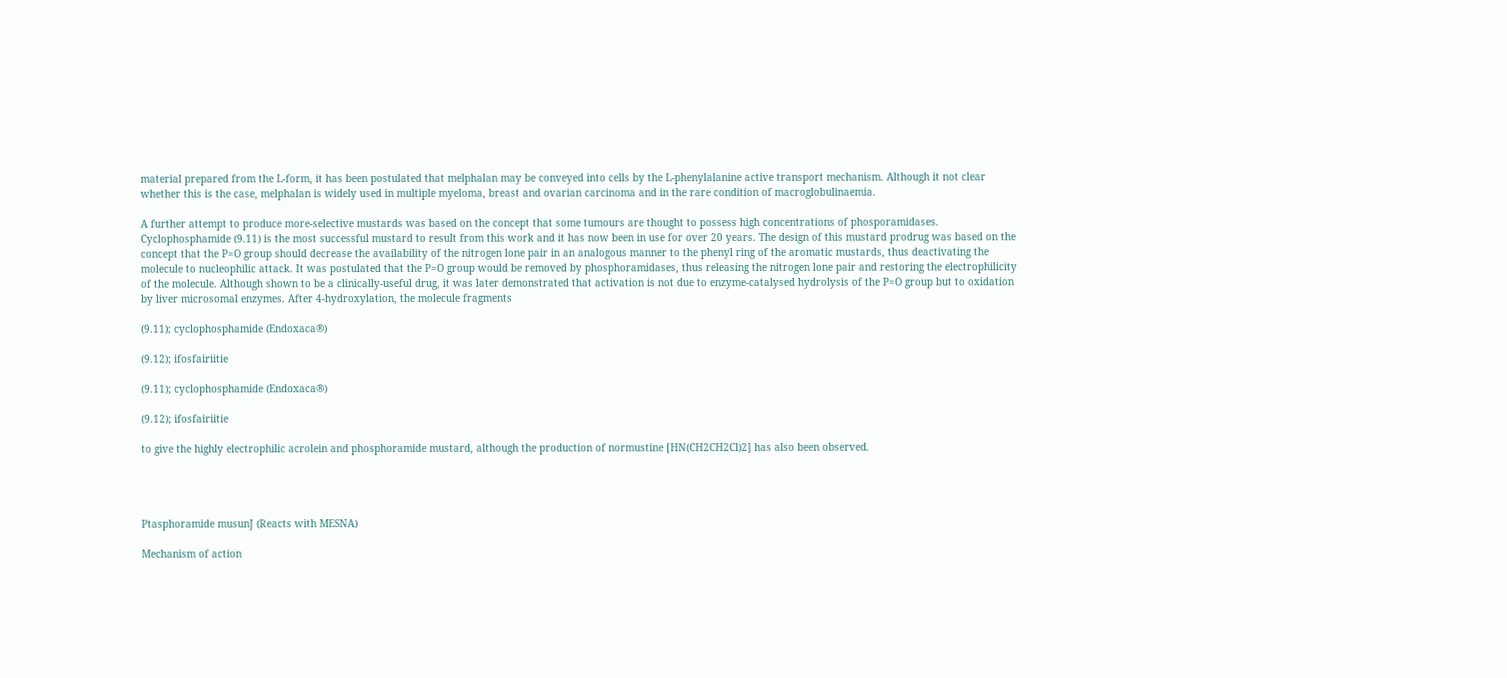material prepared from the L-form, it has been postulated that melphalan may be conveyed into cells by the L-phenylalanine active transport mechanism. Although it not clear whether this is the case, melphalan is widely used in multiple myeloma, breast and ovarian carcinoma and in the rare condition of macroglobulinaemia.

A further attempt to produce more-selective mustards was based on the concept that some tumours are thought to possess high concentrations of phosporamidases. Cyclophosphamide (9.11) is the most successful mustard to result from this work and it has now been in use for over 20 years. The design of this mustard prodrug was based on the concept that the P=O group should decrease the availability of the nitrogen lone pair in an analogous manner to the phenyl ring of the aromatic mustards, thus deactivating the molecule to nucleophilic attack. It was postulated that the P=O group would be removed by phosphoramidases, thus releasing the nitrogen lone pair and restoring the electrophilicity of the molecule. Although shown to be a clinically-useful drug, it was later demonstrated that activation is not due to enzyme-catalysed hydrolysis of the P=O group but to oxidation by liver microsomal enzymes. After 4-hydroxylation, the molecule fragments

(9.11); cyclophosphamide (Endoxaca®)

(9.12); ifosfairiitie

(9.11); cyclophosphamide (Endoxaca®)

(9.12); ifosfairiitie

to give the highly electrophilic acrolein and phosphoramide mustard, although the production of normustine [HN(CH2CH2Cl)2] has also been observed.




Ptasphoramide musunJ (Reacts with MESNA)

Mechanism of action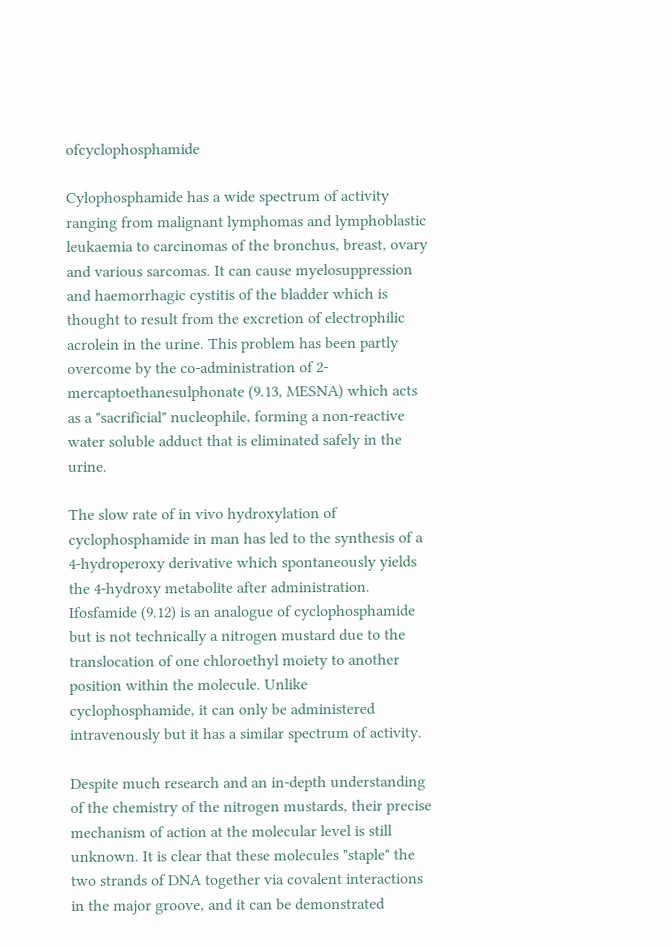ofcyclophosphamide

Cylophosphamide has a wide spectrum of activity ranging from malignant lymphomas and lymphoblastic leukaemia to carcinomas of the bronchus, breast, ovary and various sarcomas. It can cause myelosuppression and haemorrhagic cystitis of the bladder which is thought to result from the excretion of electrophilic acrolein in the urine. This problem has been partly overcome by the co-administration of 2-mercaptoethanesulphonate (9.13, MESNA) which acts as a "sacrificial" nucleophile, forming a non-reactive water soluble adduct that is eliminated safely in the urine.

The slow rate of in vivo hydroxylation of cyclophosphamide in man has led to the synthesis of a 4-hydroperoxy derivative which spontaneously yields the 4-hydroxy metabolite after administration. Ifosfamide (9.12) is an analogue of cyclophosphamide but is not technically a nitrogen mustard due to the translocation of one chloroethyl moiety to another position within the molecule. Unlike cyclophosphamide, it can only be administered intravenously but it has a similar spectrum of activity.

Despite much research and an in-depth understanding of the chemistry of the nitrogen mustards, their precise mechanism of action at the molecular level is still unknown. It is clear that these molecules "staple" the two strands of DNA together via covalent interactions in the major groove, and it can be demonstrated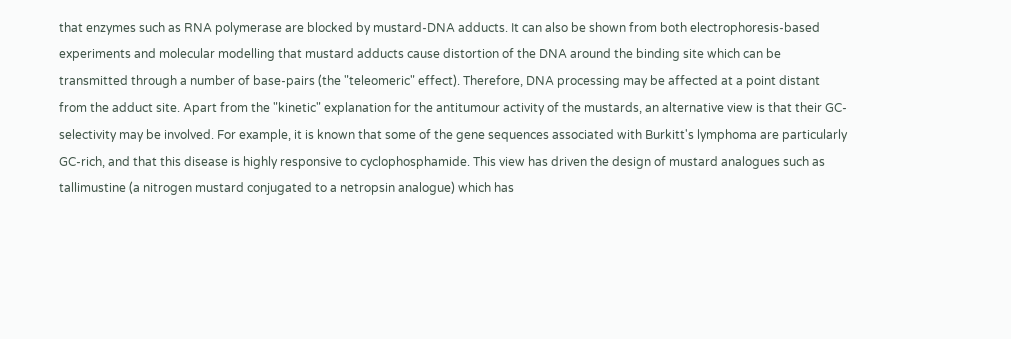that enzymes such as RNA polymerase are blocked by mustard-DNA adducts. It can also be shown from both electrophoresis-based experiments and molecular modelling that mustard adducts cause distortion of the DNA around the binding site which can be transmitted through a number of base-pairs (the "teleomeric" effect). Therefore, DNA processing may be affected at a point distant from the adduct site. Apart from the "kinetic" explanation for the antitumour activity of the mustards, an alternative view is that their GC-selectivity may be involved. For example, it is known that some of the gene sequences associated with Burkitt's lymphoma are particularly GC-rich, and that this disease is highly responsive to cyclophosphamide. This view has driven the design of mustard analogues such as tallimustine (a nitrogen mustard conjugated to a netropsin analogue) which has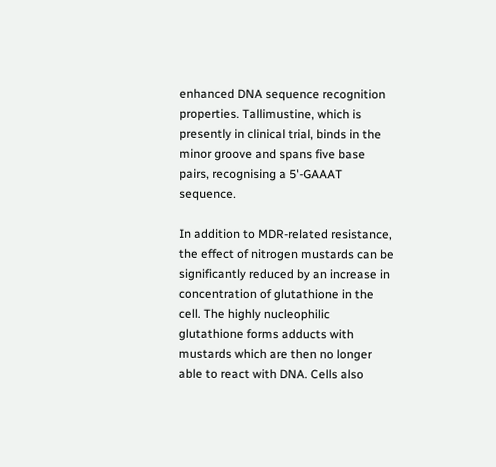enhanced DNA sequence recognition properties. Tallimustine, which is presently in clinical trial, binds in the minor groove and spans five base pairs, recognising a 5'-GAAAT sequence.

In addition to MDR-related resistance, the effect of nitrogen mustards can be significantly reduced by an increase in concentration of glutathione in the cell. The highly nucleophilic glutathione forms adducts with mustards which are then no longer able to react with DNA. Cells also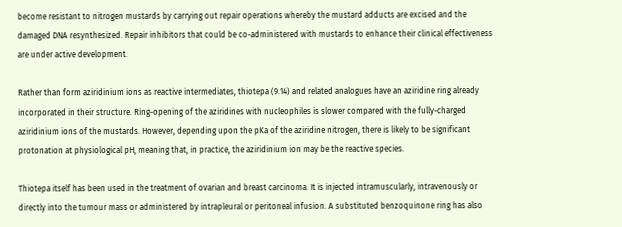become resistant to nitrogen mustards by carrying out repair operations whereby the mustard adducts are excised and the damaged DNA resynthesized. Repair inhibitors that could be co-administered with mustards to enhance their clinical effectiveness are under active development.

Rather than form aziridinium ions as reactive intermediates, thiotepa (9.14) and related analogues have an aziridine ring already incorporated in their structure. Ring-opening of the aziridines with nucleophiles is slower compared with the fully-charged aziridinium ions of the mustards. However, depending upon the pKa of the aziridine nitrogen, there is likely to be significant protonation at physiological pH, meaning that, in practice, the aziridinium ion may be the reactive species.

Thiotepa itself has been used in the treatment of ovarian and breast carcinoma. It is injected intramuscularly, intravenously or directly into the tumour mass or administered by intrapleural or peritoneal infusion. A substituted benzoquinone ring has also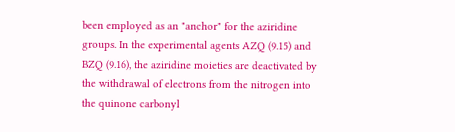been employed as an "anchor" for the aziridine groups. In the experimental agents AZQ (9.15) and BZQ (9.16), the aziridine moieties are deactivated by the withdrawal of electrons from the nitrogen into the quinone carbonyl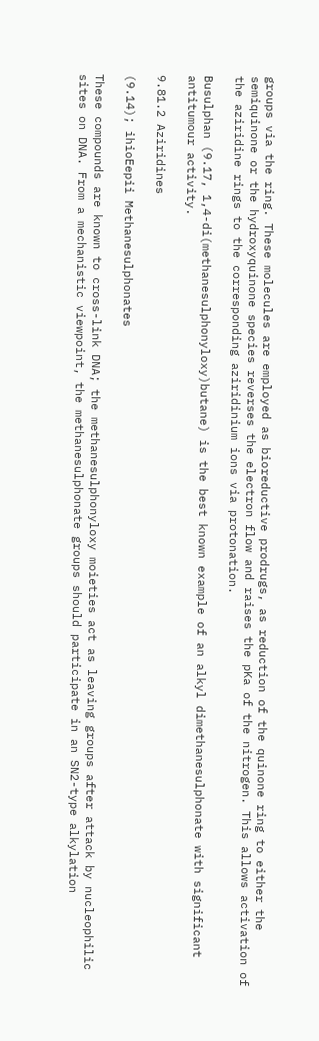groups via the ring. These molecules are employed as bioreductive prodrugs, as reduction of the quinone ring to either the semiquinone or the hydroxyquinone species reverses the electron flow and raises the pKa of the nitrogen. This allows activation of the aziridine rings to the corresponding aziridinium ions via protonation.

Busulphan (9.17, 1,4-di(methanesulphonyloxy)butane) is the best known example of an alkyl dimethanesulphonate with significant antitumour activity.

9.81.2 Aziridines

(9.14); ihioEepii Methanesulphonates

These compounds are known to cross-link DNA; the methanesulphonyloxy moieties act as leaving groups after attack by nucleophilic sites on DNA. From a mechanistic viewpoint, the methanesulphonate groups should participate in an SN2-type alkylation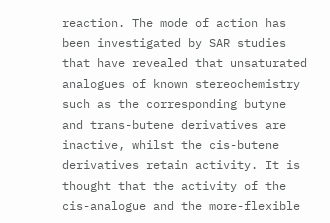reaction. The mode of action has been investigated by SAR studies that have revealed that unsaturated analogues of known stereochemistry such as the corresponding butyne and trans-butene derivatives are inactive, whilst the cis-butene derivatives retain activity. It is thought that the activity of the cis-analogue and the more-flexible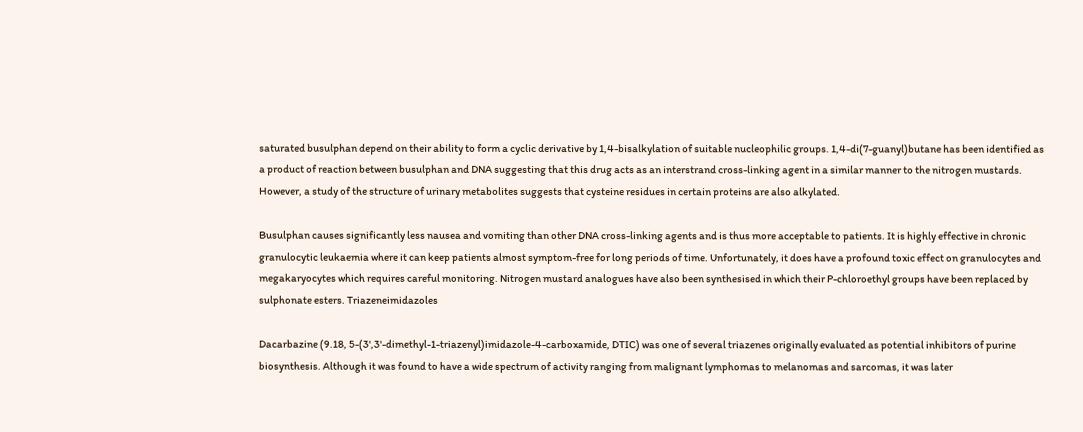saturated busulphan depend on their ability to form a cyclic derivative by 1,4-bisalkylation of suitable nucleophilic groups. 1,4-di(7-guanyl)butane has been identified as a product of reaction between busulphan and DNA suggesting that this drug acts as an interstrand cross-linking agent in a similar manner to the nitrogen mustards. However, a study of the structure of urinary metabolites suggests that cysteine residues in certain proteins are also alkylated.

Busulphan causes significantly less nausea and vomiting than other DNA cross-linking agents and is thus more acceptable to patients. It is highly effective in chronic granulocytic leukaemia where it can keep patients almost symptom-free for long periods of time. Unfortunately, it does have a profound toxic effect on granulocytes and megakaryocytes which requires careful monitoring. Nitrogen mustard analogues have also been synthesised in which their P-chloroethyl groups have been replaced by sulphonate esters. Triazeneimidazoles

Dacarbazine (9.18, 5-(3',3'-dimethyl-1-triazenyl)imidazole-4-carboxamide, DTIC) was one of several triazenes originally evaluated as potential inhibitors of purine biosynthesis. Although it was found to have a wide spectrum of activity ranging from malignant lymphomas to melanomas and sarcomas, it was later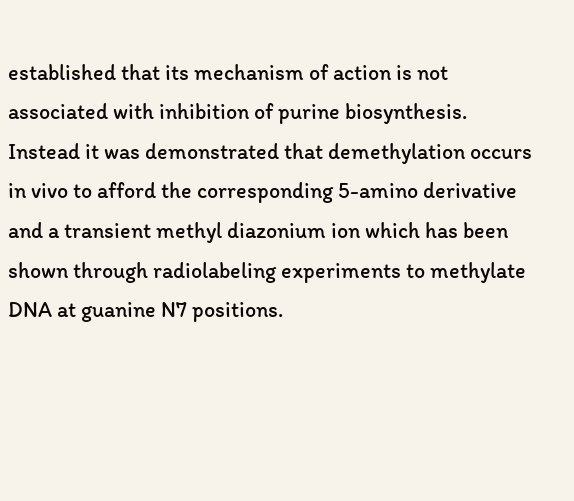established that its mechanism of action is not associated with inhibition of purine biosynthesis. Instead it was demonstrated that demethylation occurs in vivo to afford the corresponding 5-amino derivative and a transient methyl diazonium ion which has been shown through radiolabeling experiments to methylate DNA at guanine N7 positions.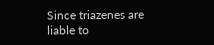Since triazenes are liable to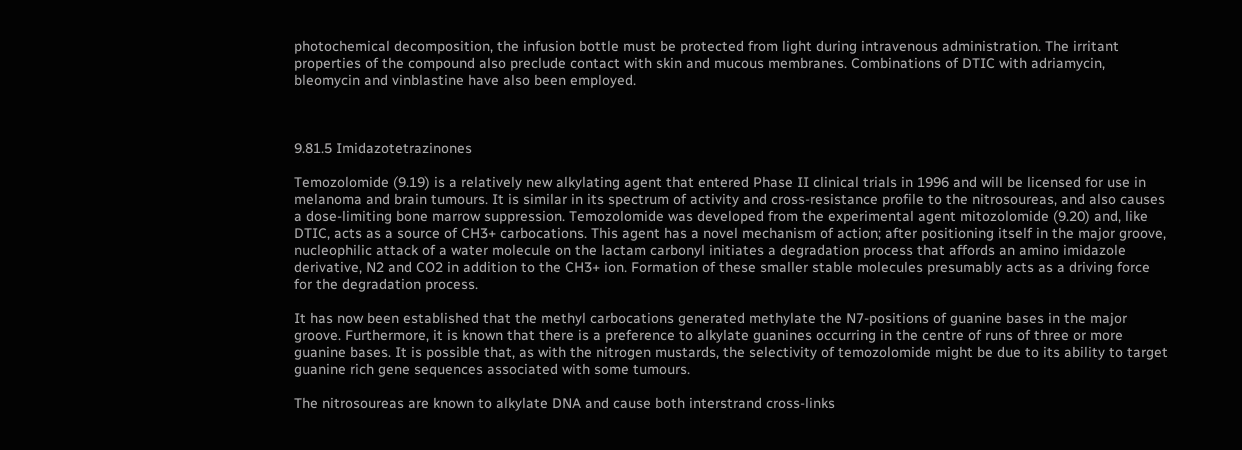photochemical decomposition, the infusion bottle must be protected from light during intravenous administration. The irritant properties of the compound also preclude contact with skin and mucous membranes. Combinations of DTIC with adriamycin, bleomycin and vinblastine have also been employed.



9.81.5 Imidazotetrazinones

Temozolomide (9.19) is a relatively new alkylating agent that entered Phase II clinical trials in 1996 and will be licensed for use in melanoma and brain tumours. It is similar in its spectrum of activity and cross-resistance profile to the nitrosoureas, and also causes a dose-limiting bone marrow suppression. Temozolomide was developed from the experimental agent mitozolomide (9.20) and, like DTIC, acts as a source of CH3+ carbocations. This agent has a novel mechanism of action; after positioning itself in the major groove, nucleophilic attack of a water molecule on the lactam carbonyl initiates a degradation process that affords an amino imidazole derivative, N2 and CO2 in addition to the CH3+ ion. Formation of these smaller stable molecules presumably acts as a driving force for the degradation process.

It has now been established that the methyl carbocations generated methylate the N7-positions of guanine bases in the major groove. Furthermore, it is known that there is a preference to alkylate guanines occurring in the centre of runs of three or more guanine bases. It is possible that, as with the nitrogen mustards, the selectivity of temozolomide might be due to its ability to target guanine rich gene sequences associated with some tumours.

The nitrosoureas are known to alkylate DNA and cause both interstrand cross-links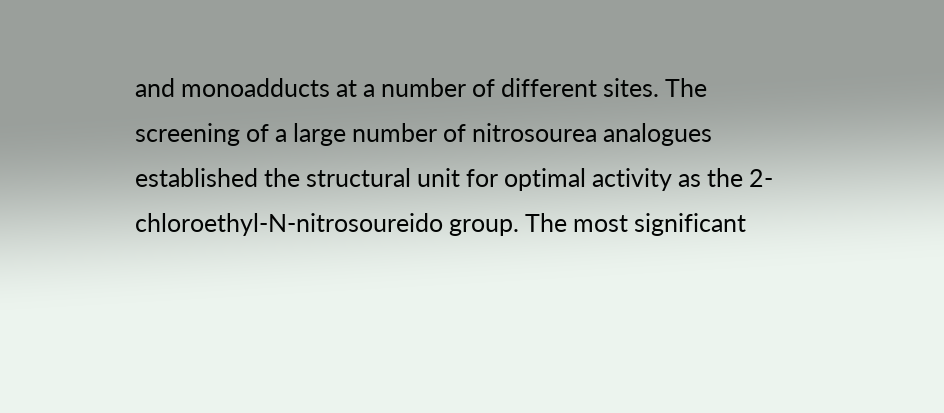and monoadducts at a number of different sites. The screening of a large number of nitrosourea analogues established the structural unit for optimal activity as the 2-chloroethyl-N-nitrosoureido group. The most significant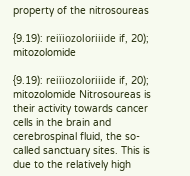property of the nitrosoureas

{9.19): reiïiozoloriiide if, 20); mitozolomide

{9.19): reiïiozoloriiide if, 20); mitozolomide Nitrosoureas is their activity towards cancer cells in the brain and cerebrospinal fluid, the so-called sanctuary sites. This is due to the relatively high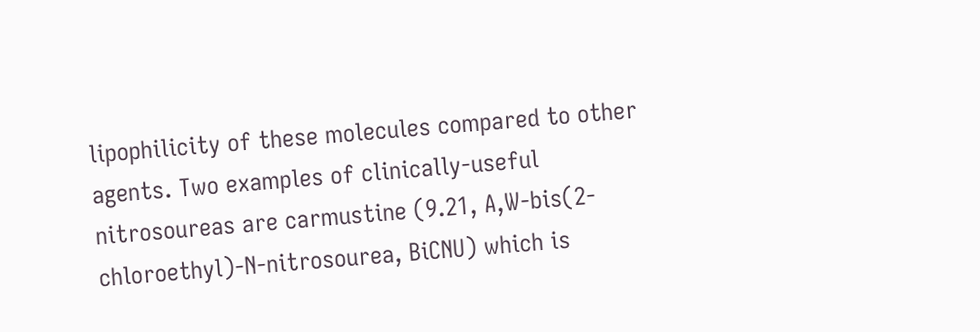lipophilicity of these molecules compared to other agents. Two examples of clinically-useful nitrosoureas are carmustine (9.21, A,W-bis(2-chloroethyl)-N-nitrosourea, BiCNU) which is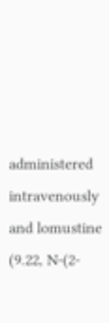administered intravenously and lomustine (9.22, N-(2-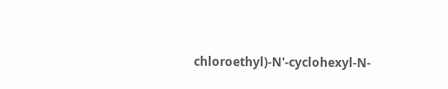chloroethyl)-N'-cyclohexyl-N-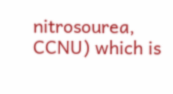nitrosourea, CCNU) which is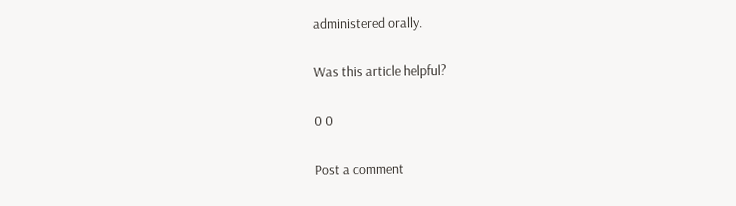administered orally.

Was this article helpful?

0 0

Post a comment